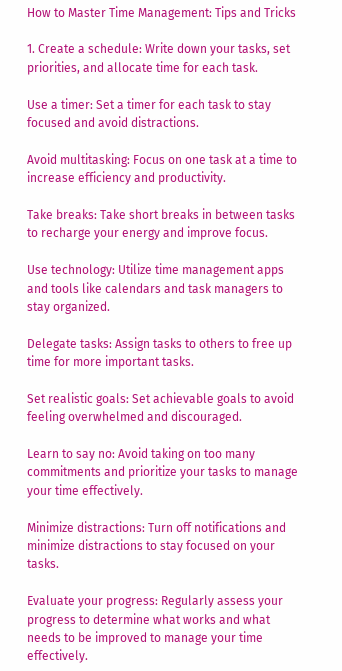How to Master Time Management: Tips and Tricks

1. Create a schedule: Write down your tasks, set priorities, and allocate time for each task.

Use a timer: Set a timer for each task to stay focused and avoid distractions.

Avoid multitasking: Focus on one task at a time to increase efficiency and productivity.

Take breaks: Take short breaks in between tasks to recharge your energy and improve focus.

Use technology: Utilize time management apps and tools like calendars and task managers to stay organized.

Delegate tasks: Assign tasks to others to free up time for more important tasks.

Set realistic goals: Set achievable goals to avoid feeling overwhelmed and discouraged.

Learn to say no: Avoid taking on too many commitments and prioritize your tasks to manage your time effectively.

Minimize distractions: Turn off notifications and minimize distractions to stay focused on your tasks.

Evaluate your progress: Regularly assess your progress to determine what works and what needs to be improved to manage your time effectively.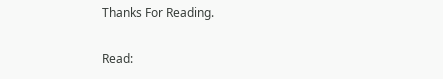Thanks For Reading.

Read: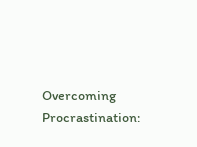Overcoming Procrastination: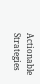Actionable Strategies